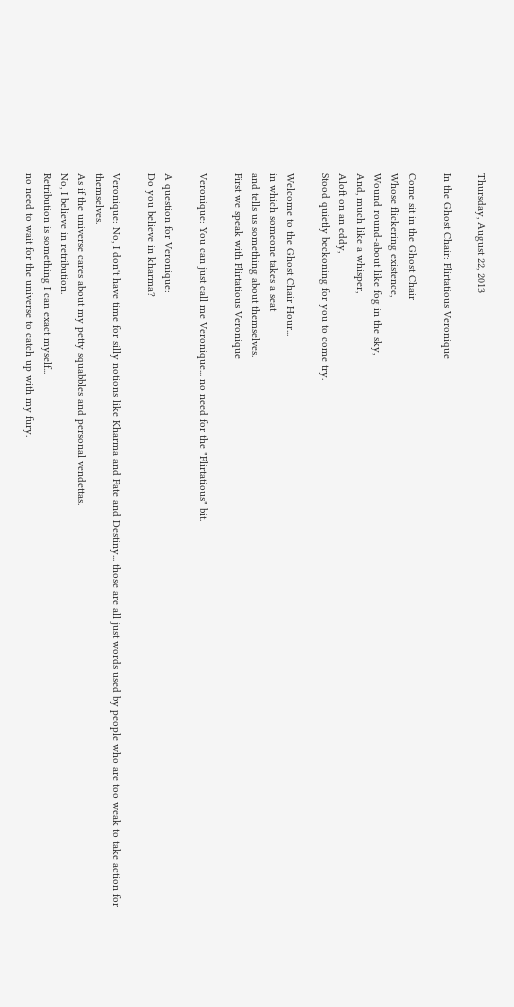Thursday, August 22, 2013

In the Ghost Chair: Flirtatious Veronique

Come sit in the Ghost Chair
Whose flickering existence,
Wound round-about like fog in the sky,
And, much like a whisper,
Aloft on an eddy,
Stood quietly beckoning for you to come try.

Welcome to the Ghost Chair Hour...
in which someone takes a seat
and tells us something about themselves.
First we speak with Flirtatious Veronique

Veronique: You can just call me Veronique... no need for the "Flirtatious" bit.

A question for Veronique:
Do you believe in kharma?

Veronique: No, I don't have time for silly notions like Kharma and Fate and Destiny... those are all just words used by people who are too weak to take action for themselves.
As if the universe cares about my petty squabbles and personal vendettas.
No, I believe in retribution.
Retribution is something I can exact myself...
no need to wait for the universe to catch up with my fury.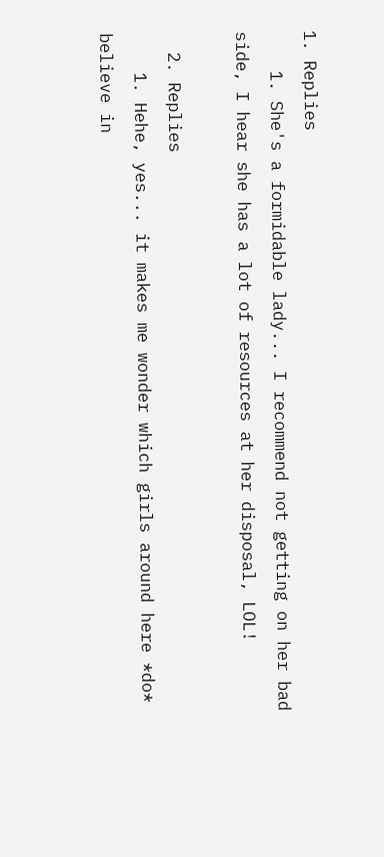1. Replies
    1. She's a formidable lady... I recommend not getting on her bad side, I hear she has a lot of resources at her disposal, LOL!

  2. Replies
    1. Hehe, yes... it makes me wonder which girls around here *do* believe in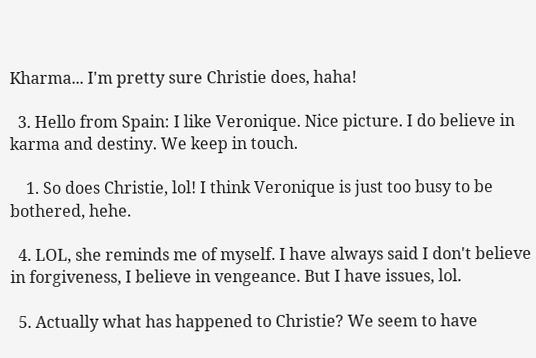Kharma... I'm pretty sure Christie does, haha!

  3. Hello from Spain: I like Veronique. Nice picture. I do believe in karma and destiny. We keep in touch.

    1. So does Christie, lol! I think Veronique is just too busy to be bothered, hehe.

  4. LOL, she reminds me of myself. I have always said I don't believe in forgiveness, I believe in vengeance. But I have issues, lol.

  5. Actually what has happened to Christie? We seem to have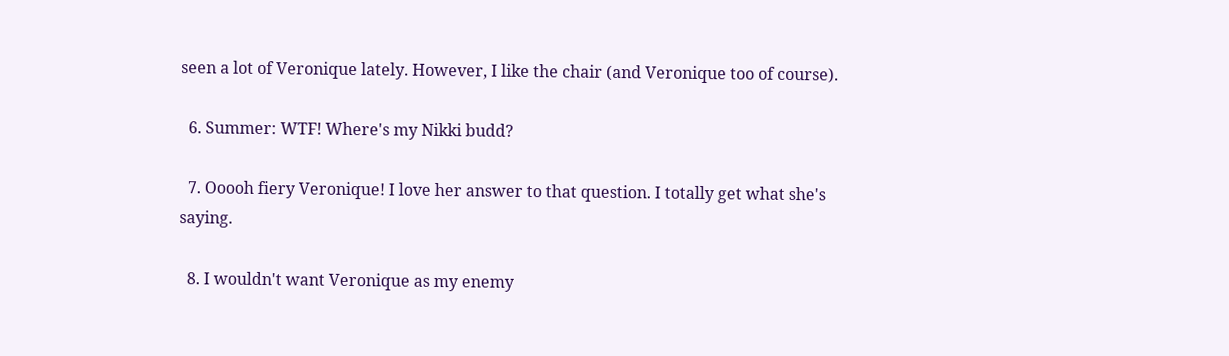seen a lot of Veronique lately. However, I like the chair (and Veronique too of course).

  6. Summer: WTF! Where's my Nikki budd?

  7. Ooooh fiery Veronique! I love her answer to that question. I totally get what she's saying.

  8. I wouldn't want Veronique as my enemy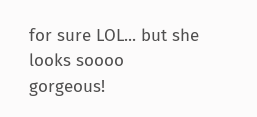for sure LOL... but she looks soooo gorgeous!